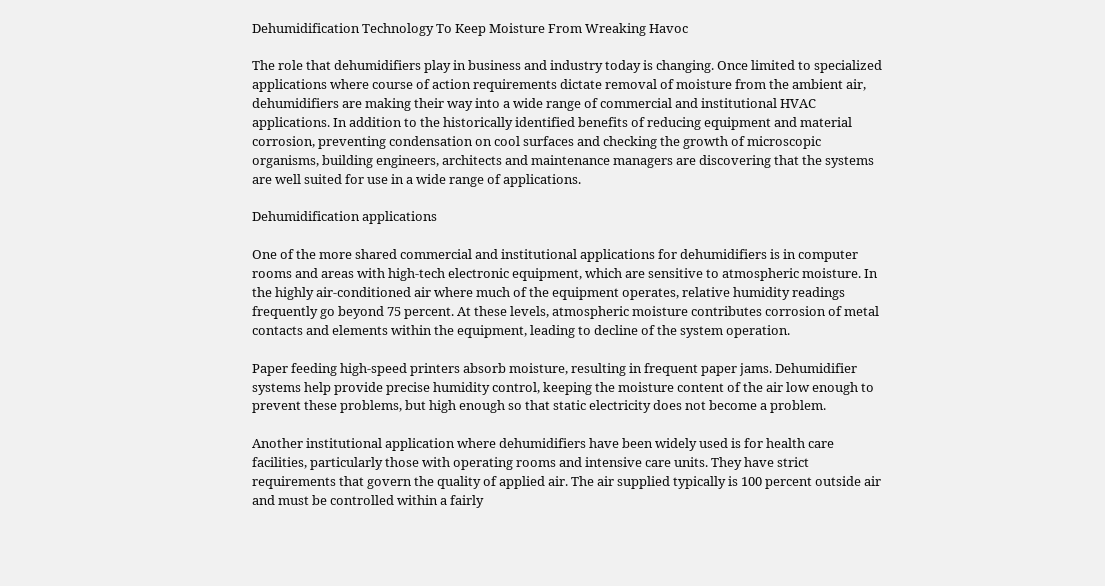Dehumidification Technology To Keep Moisture From Wreaking Havoc

The role that dehumidifiers play in business and industry today is changing. Once limited to specialized applications where course of action requirements dictate removal of moisture from the ambient air, dehumidifiers are making their way into a wide range of commercial and institutional HVAC applications. In addition to the historically identified benefits of reducing equipment and material corrosion, preventing condensation on cool surfaces and checking the growth of microscopic organisms, building engineers, architects and maintenance managers are discovering that the systems are well suited for use in a wide range of applications.

Dehumidification applications

One of the more shared commercial and institutional applications for dehumidifiers is in computer rooms and areas with high-tech electronic equipment, which are sensitive to atmospheric moisture. In the highly air-conditioned air where much of the equipment operates, relative humidity readings frequently go beyond 75 percent. At these levels, atmospheric moisture contributes corrosion of metal contacts and elements within the equipment, leading to decline of the system operation.

Paper feeding high-speed printers absorb moisture, resulting in frequent paper jams. Dehumidifier systems help provide precise humidity control, keeping the moisture content of the air low enough to prevent these problems, but high enough so that static electricity does not become a problem.

Another institutional application where dehumidifiers have been widely used is for health care facilities, particularly those with operating rooms and intensive care units. They have strict requirements that govern the quality of applied air. The air supplied typically is 100 percent outside air and must be controlled within a fairly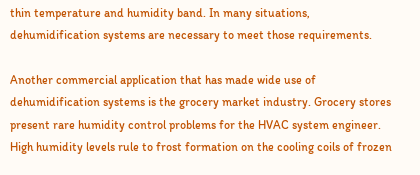thin temperature and humidity band. In many situations, dehumidification systems are necessary to meet those requirements.

Another commercial application that has made wide use of dehumidification systems is the grocery market industry. Grocery stores present rare humidity control problems for the HVAC system engineer. High humidity levels rule to frost formation on the cooling coils of frozen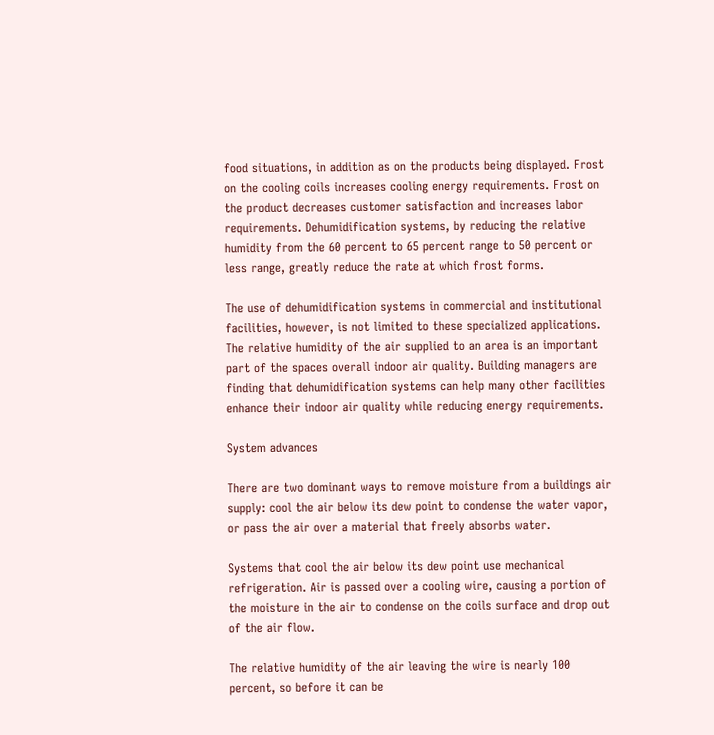food situations, in addition as on the products being displayed. Frost on the cooling coils increases cooling energy requirements. Frost on the product decreases customer satisfaction and increases labor requirements. Dehumidification systems, by reducing the relative humidity from the 60 percent to 65 percent range to 50 percent or less range, greatly reduce the rate at which frost forms.

The use of dehumidification systems in commercial and institutional facilities, however, is not limited to these specialized applications. The relative humidity of the air supplied to an area is an important part of the spaces overall indoor air quality. Building managers are finding that dehumidification systems can help many other facilities enhance their indoor air quality while reducing energy requirements.

System advances

There are two dominant ways to remove moisture from a buildings air supply: cool the air below its dew point to condense the water vapor, or pass the air over a material that freely absorbs water.

Systems that cool the air below its dew point use mechanical refrigeration. Air is passed over a cooling wire, causing a portion of the moisture in the air to condense on the coils surface and drop out of the air flow.

The relative humidity of the air leaving the wire is nearly 100 percent, so before it can be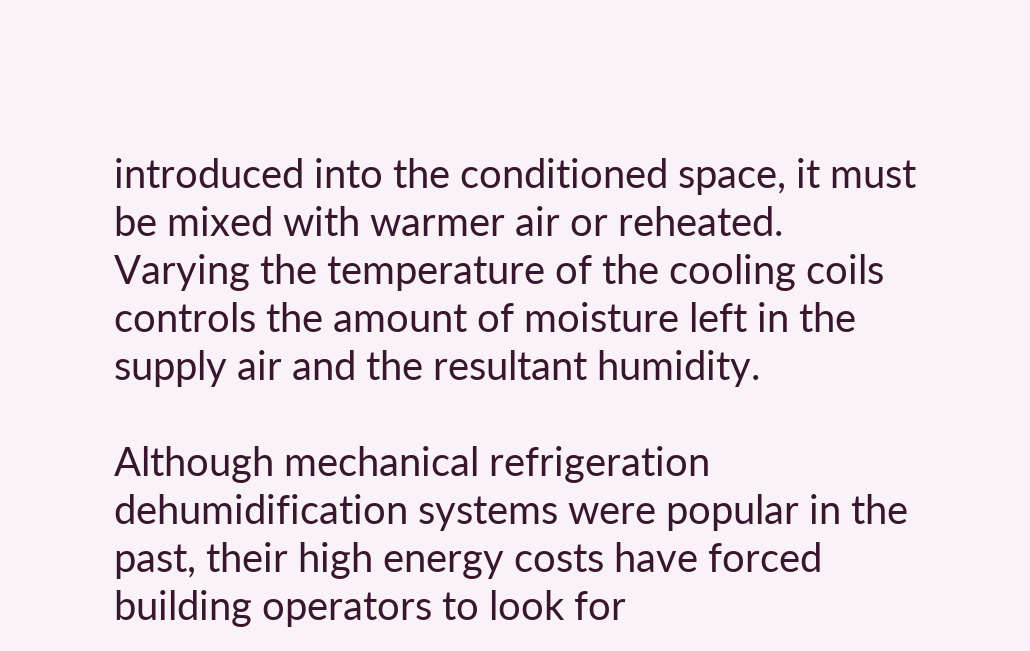introduced into the conditioned space, it must be mixed with warmer air or reheated. Varying the temperature of the cooling coils controls the amount of moisture left in the supply air and the resultant humidity.

Although mechanical refrigeration dehumidification systems were popular in the past, their high energy costs have forced building operators to look for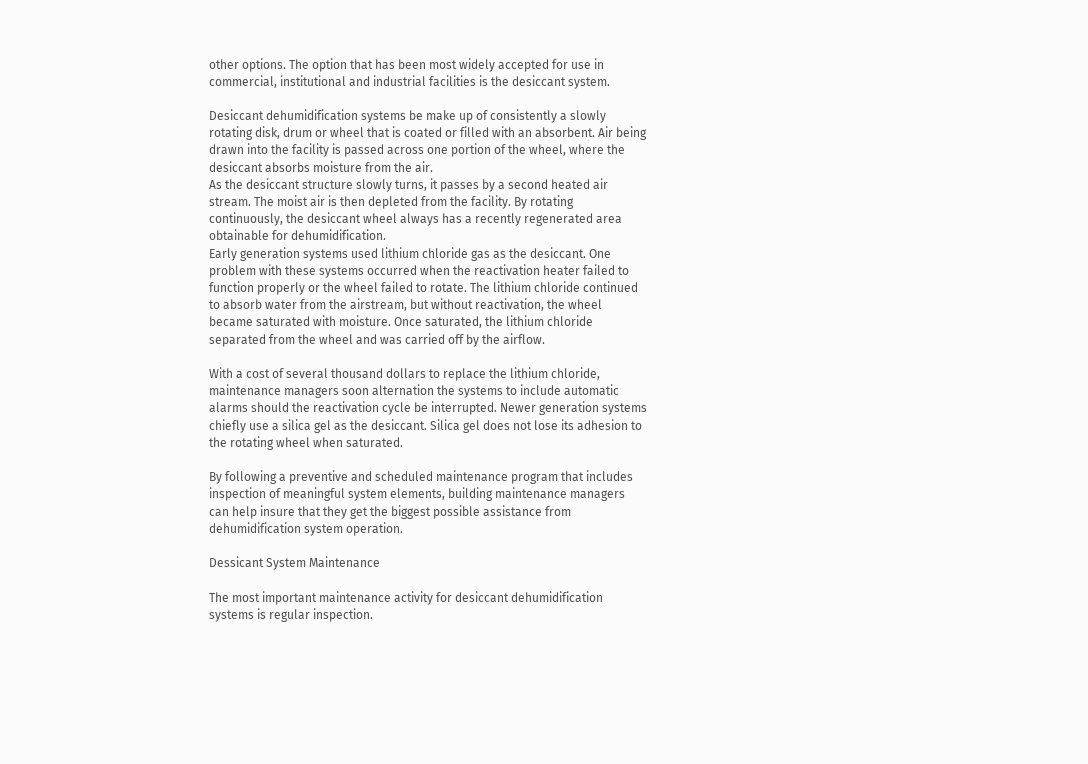other options. The option that has been most widely accepted for use in commercial, institutional and industrial facilities is the desiccant system.

Desiccant dehumidification systems be make up of consistently a slowly rotating disk, drum or wheel that is coated or filled with an absorbent. Air being drawn into the facility is passed across one portion of the wheel, where the desiccant absorbs moisture from the air.
As the desiccant structure slowly turns, it passes by a second heated air stream. The moist air is then depleted from the facility. By rotating continuously, the desiccant wheel always has a recently regenerated area obtainable for dehumidification.
Early generation systems used lithium chloride gas as the desiccant. One problem with these systems occurred when the reactivation heater failed to function properly or the wheel failed to rotate. The lithium chloride continued to absorb water from the airstream, but without reactivation, the wheel became saturated with moisture. Once saturated, the lithium chloride separated from the wheel and was carried off by the airflow.

With a cost of several thousand dollars to replace the lithium chloride, maintenance managers soon alternation the systems to include automatic alarms should the reactivation cycle be interrupted. Newer generation systems chiefly use a silica gel as the desiccant. Silica gel does not lose its adhesion to the rotating wheel when saturated.

By following a preventive and scheduled maintenance program that includes inspection of meaningful system elements, building maintenance managers can help insure that they get the biggest possible assistance from dehumidification system operation.

Dessicant System Maintenance

The most important maintenance activity for desiccant dehumidification systems is regular inspection.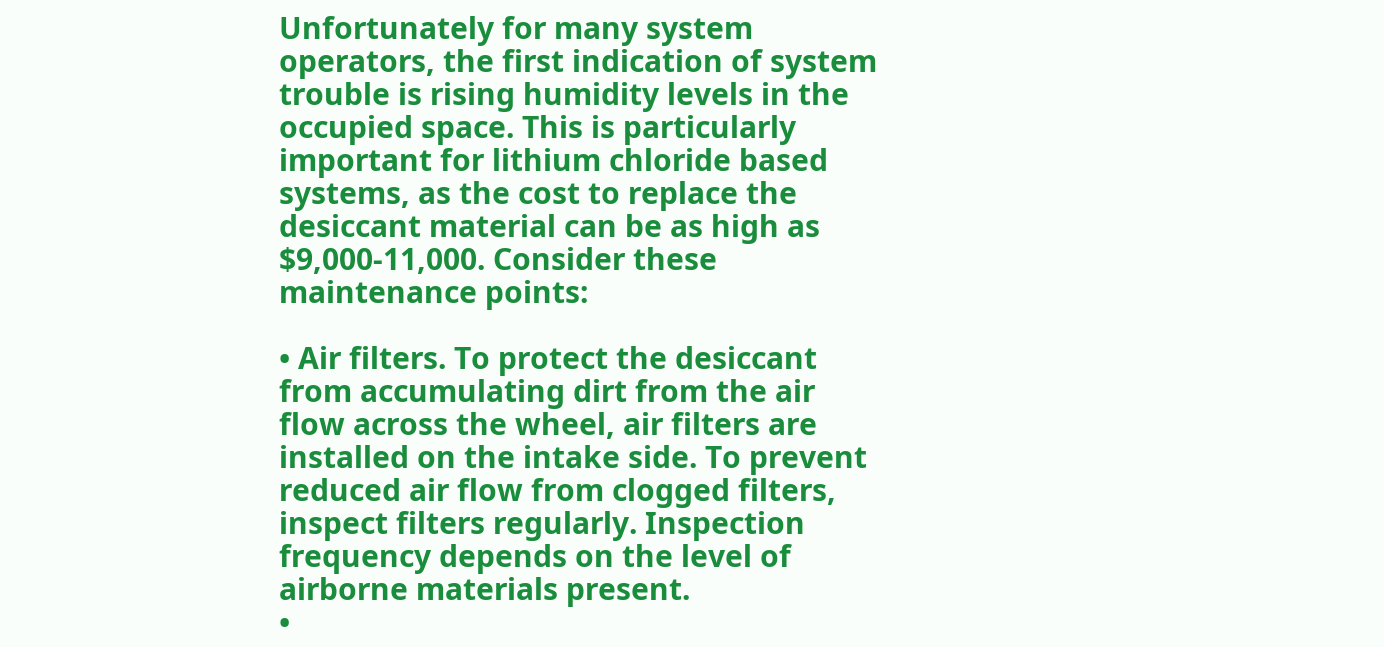Unfortunately for many system operators, the first indication of system trouble is rising humidity levels in the occupied space. This is particularly important for lithium chloride based systems, as the cost to replace the desiccant material can be as high as $9,000-11,000. Consider these maintenance points:

• Air filters. To protect the desiccant from accumulating dirt from the air flow across the wheel, air filters are installed on the intake side. To prevent reduced air flow from clogged filters, inspect filters regularly. Inspection frequency depends on the level of airborne materials present.
•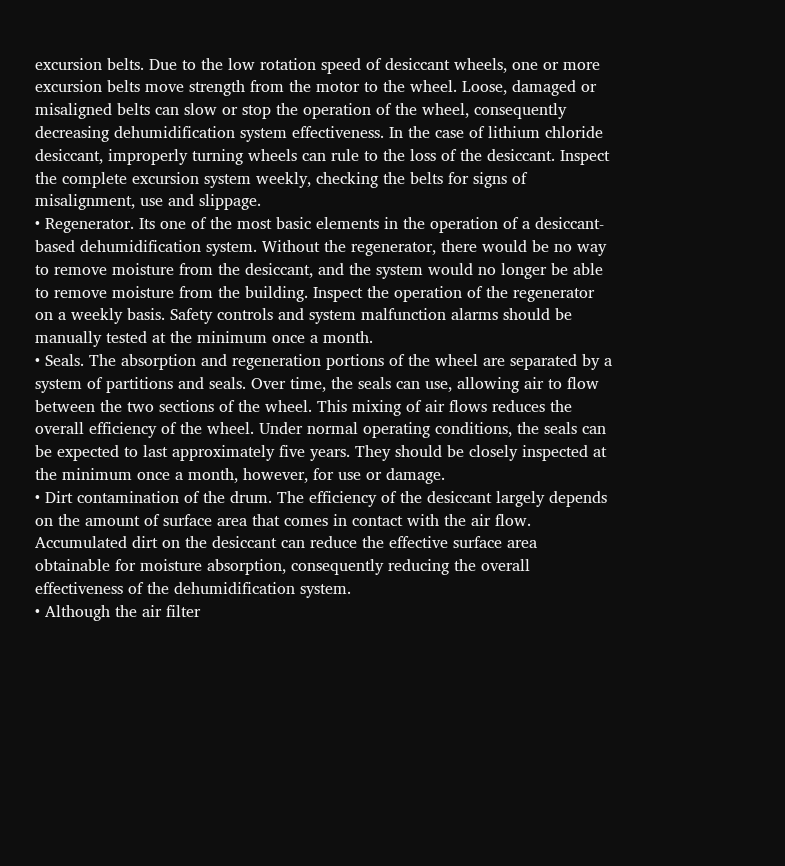excursion belts. Due to the low rotation speed of desiccant wheels, one or more excursion belts move strength from the motor to the wheel. Loose, damaged or misaligned belts can slow or stop the operation of the wheel, consequently decreasing dehumidification system effectiveness. In the case of lithium chloride desiccant, improperly turning wheels can rule to the loss of the desiccant. Inspect the complete excursion system weekly, checking the belts for signs of misalignment, use and slippage.
• Regenerator. Its one of the most basic elements in the operation of a desiccant-based dehumidification system. Without the regenerator, there would be no way to remove moisture from the desiccant, and the system would no longer be able to remove moisture from the building. Inspect the operation of the regenerator on a weekly basis. Safety controls and system malfunction alarms should be manually tested at the minimum once a month.
• Seals. The absorption and regeneration portions of the wheel are separated by a system of partitions and seals. Over time, the seals can use, allowing air to flow between the two sections of the wheel. This mixing of air flows reduces the overall efficiency of the wheel. Under normal operating conditions, the seals can be expected to last approximately five years. They should be closely inspected at the minimum once a month, however, for use or damage.
• Dirt contamination of the drum. The efficiency of the desiccant largely depends on the amount of surface area that comes in contact with the air flow. Accumulated dirt on the desiccant can reduce the effective surface area obtainable for moisture absorption, consequently reducing the overall effectiveness of the dehumidification system.
• Although the air filter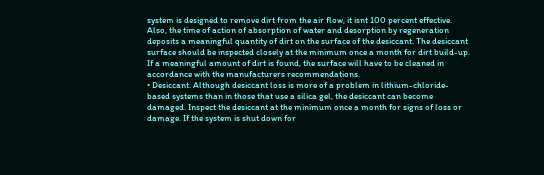system is designed to remove dirt from the air flow, it isnt 100 percent effective. Also, the time of action of absorption of water and desorption by regeneration deposits a meaningful quantity of dirt on the surface of the desiccant. The desiccant surface should be inspected closely at the minimum once a month for dirt build-up. If a meaningful amount of dirt is found, the surface will have to be cleaned in accordance with the manufacturers recommendations.
• Desiccant. Although desiccant loss is more of a problem in lithium-chloride-based systems than in those that use a silica gel, the desiccant can become damaged. Inspect the desiccant at the minimum once a month for signs of loss or damage. If the system is shut down for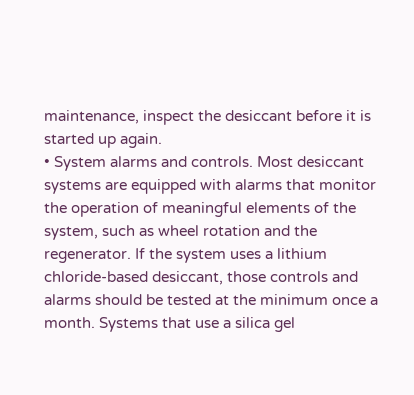maintenance, inspect the desiccant before it is started up again.
• System alarms and controls. Most desiccant systems are equipped with alarms that monitor the operation of meaningful elements of the system, such as wheel rotation and the regenerator. If the system uses a lithium chloride-based desiccant, those controls and alarms should be tested at the minimum once a month. Systems that use a silica gel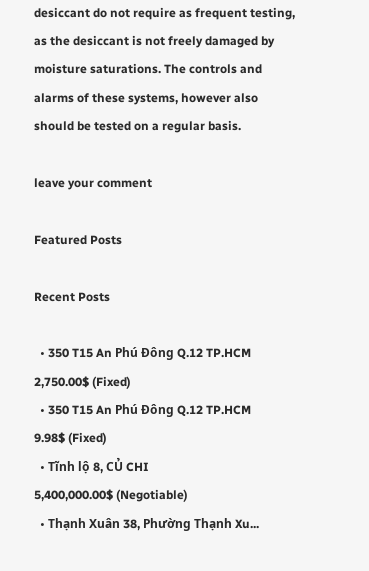desiccant do not require as frequent testing, as the desiccant is not freely damaged by moisture saturations. The controls and alarms of these systems, however also should be tested on a regular basis.

leave your comment

Featured Posts

Recent Posts

  • 350 T15 An Phú Đông Q.12 TP.HCM
2,750.00$ (Fixed)
  • 350 T15 An Phú Đông Q.12 TP.HCM
9.98$ (Fixed)
  • Tĩnh lộ 8, CỦ CHI
5,400,000.00$ (Negotiable)
  • Thạnh Xuân 38, Phường Thạnh Xu...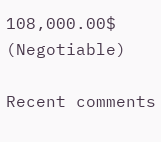108,000.00$ (Negotiable)

Recent comments